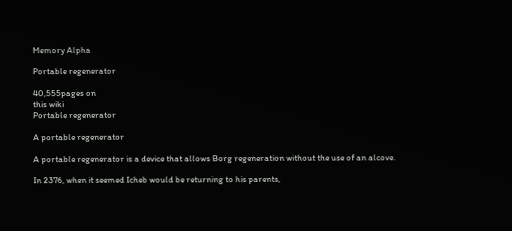Memory Alpha

Portable regenerator

40,555pages on
this wiki
Portable regenerator

A portable regenerator

A portable regenerator is a device that allows Borg regeneration without the use of an alcove.

In 2376, when it seemed Icheb would be returning to his parents,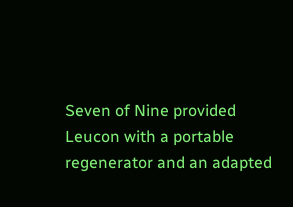Seven of Nine provided Leucon with a portable regenerator and an adapted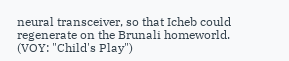neural transceiver, so that Icheb could regenerate on the Brunali homeworld. (VOY: "Child's Play")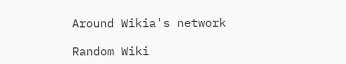Around Wikia's network

Random Wiki